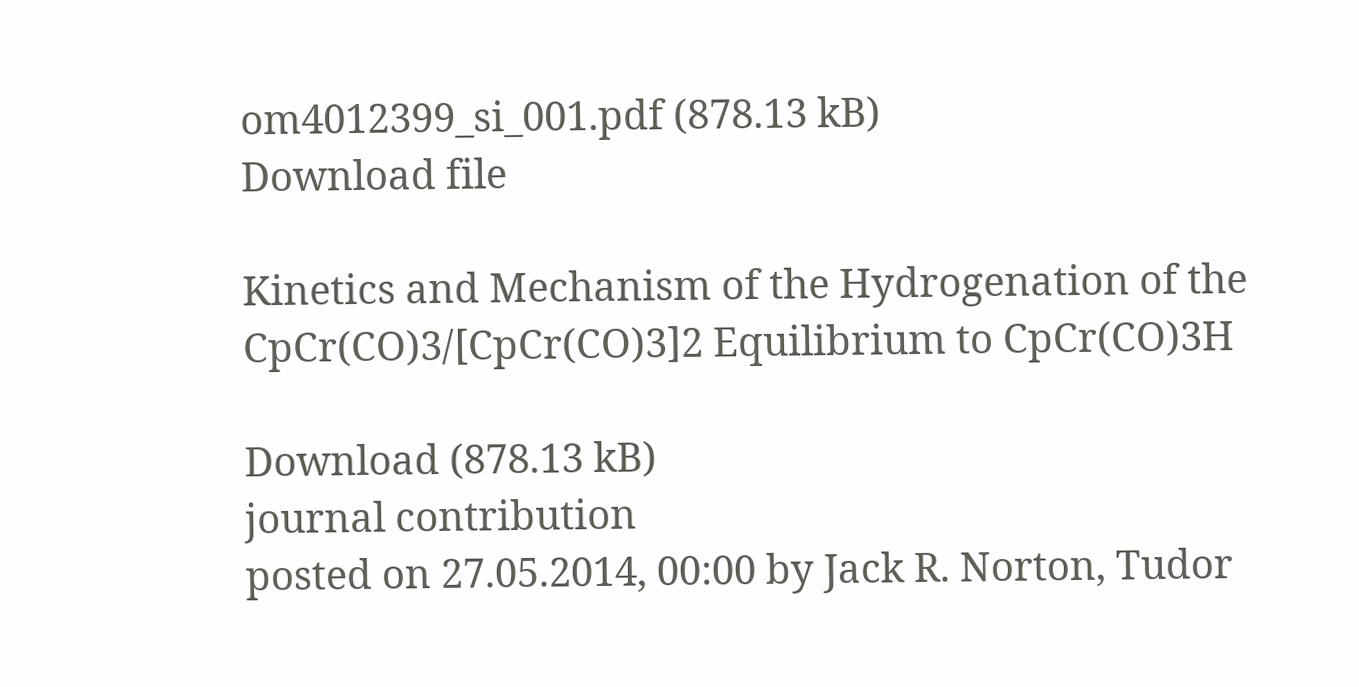om4012399_si_001.pdf (878.13 kB)
Download file

Kinetics and Mechanism of the Hydrogenation of the CpCr(CO)3/[CpCr(CO)3]2 Equilibrium to CpCr(CO)3H

Download (878.13 kB)
journal contribution
posted on 27.05.2014, 00:00 by Jack R. Norton, Tudor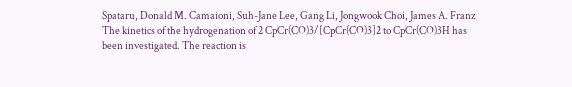Spataru, Donald M. Camaioni, Suh-Jane Lee, Gang Li, Jongwook Choi, James A. Franz
The kinetics of the hydrogenation of 2 CpCr(CO)3/[CpCr(CO)3]2 to CpCr(CO)3H has been investigated. The reaction is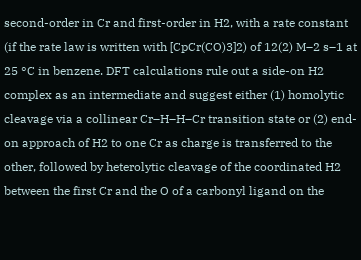second-order in Cr and first-order in H2, with a rate constant (if the rate law is written with [CpCr(CO)3]2) of 12(2) M–2 s–1 at 25 °C in benzene. DFT calculations rule out a side-on H2 complex as an intermediate and suggest either (1) homolytic cleavage via a collinear Cr–H–H–Cr transition state or (2) end-on approach of H2 to one Cr as charge is transferred to the other, followed by heterolytic cleavage of the coordinated H2 between the first Cr and the O of a carbonyl ligand on the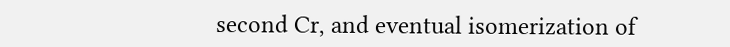second Cr, and eventual isomerization of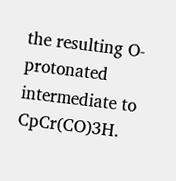the resulting O-protonated intermediate to CpCr(CO)3H.